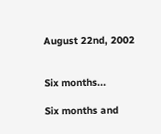August 22nd, 2002


Six months...

Six months and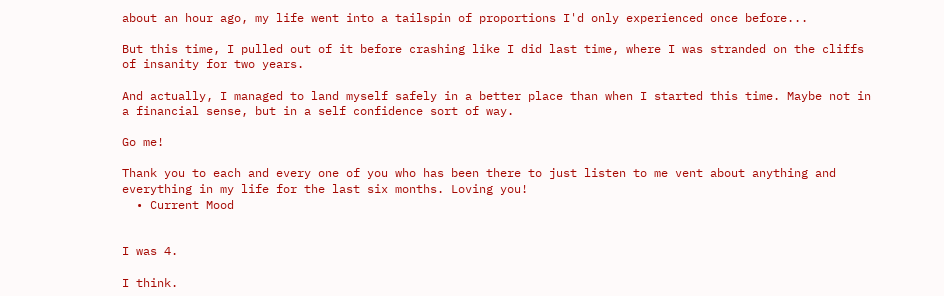about an hour ago, my life went into a tailspin of proportions I'd only experienced once before...

But this time, I pulled out of it before crashing like I did last time, where I was stranded on the cliffs of insanity for two years.

And actually, I managed to land myself safely in a better place than when I started this time. Maybe not in a financial sense, but in a self confidence sort of way.

Go me!

Thank you to each and every one of you who has been there to just listen to me vent about anything and everything in my life for the last six months. Loving you!
  • Current Mood


I was 4.

I think.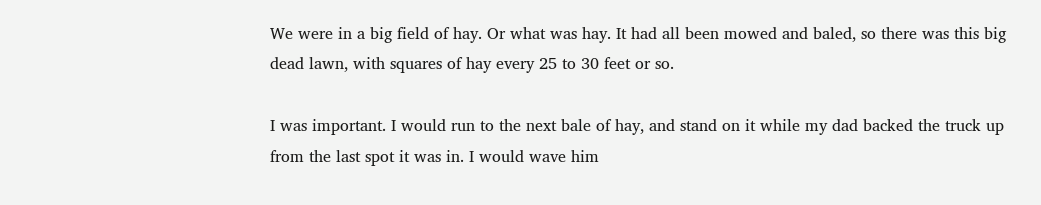We were in a big field of hay. Or what was hay. It had all been mowed and baled, so there was this big dead lawn, with squares of hay every 25 to 30 feet or so.

I was important. I would run to the next bale of hay, and stand on it while my dad backed the truck up from the last spot it was in. I would wave him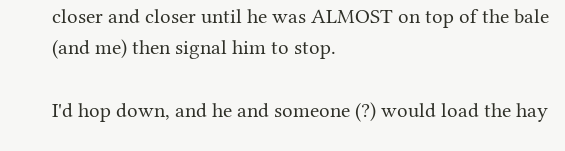closer and closer until he was ALMOST on top of the bale (and me) then signal him to stop.

I'd hop down, and he and someone (?) would load the hay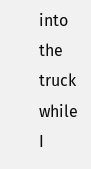into the truck while I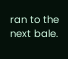ran to the next bale.